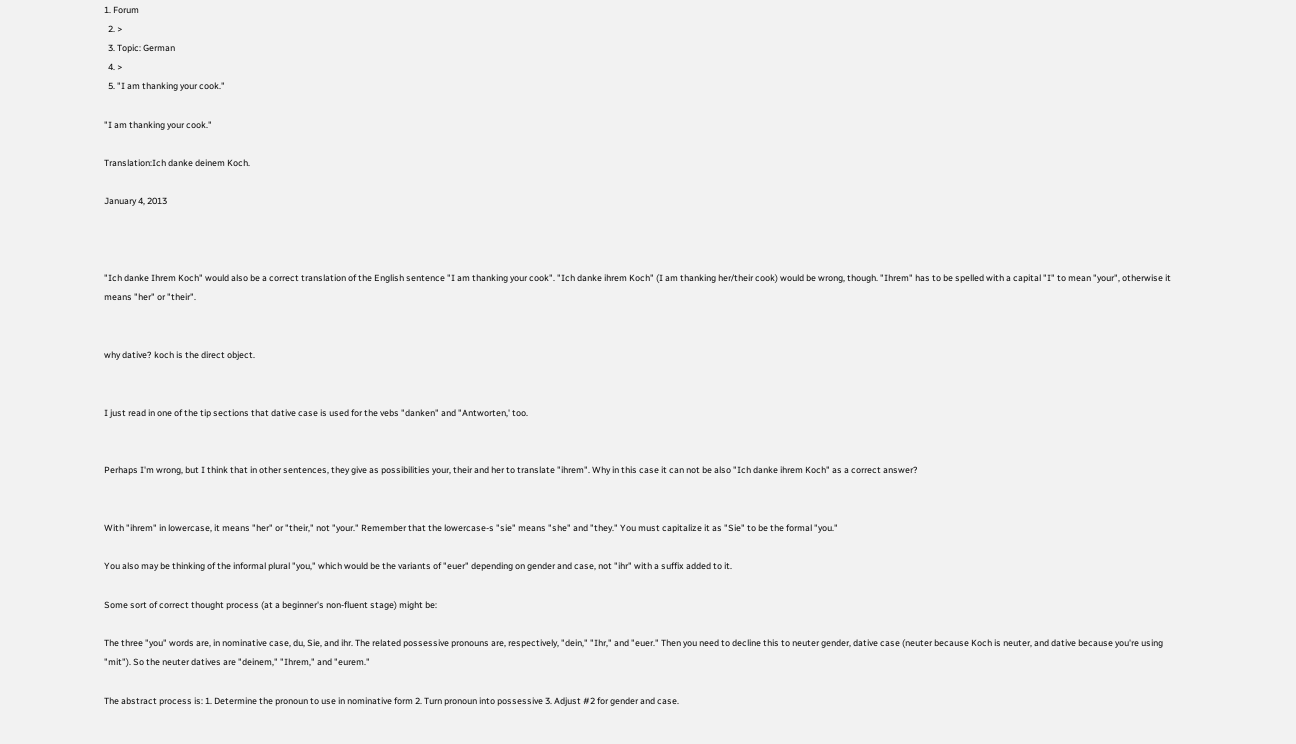1. Forum
  2. >
  3. Topic: German
  4. >
  5. "I am thanking your cook."

"I am thanking your cook."

Translation:Ich danke deinem Koch.

January 4, 2013



"Ich danke Ihrem Koch" would also be a correct translation of the English sentence "I am thanking your cook". "Ich danke ihrem Koch" (I am thanking her/their cook) would be wrong, though. "Ihrem" has to be spelled with a capital "I" to mean "your", otherwise it means "her" or "their".


why dative? koch is the direct object.


I just read in one of the tip sections that dative case is used for the vebs "danken" and "Antworten,' too.


Perhaps I'm wrong, but I think that in other sentences, they give as possibilities your, their and her to translate "ihrem". Why in this case it can not be also "Ich danke ihrem Koch" as a correct answer?


With "ihrem" in lowercase, it means "her" or "their," not "your." Remember that the lowercase-s "sie" means "she" and "they." You must capitalize it as "Sie" to be the formal "you."

You also may be thinking of the informal plural "you," which would be the variants of "euer" depending on gender and case, not "ihr" with a suffix added to it.

Some sort of correct thought process (at a beginner's non-fluent stage) might be:

The three "you" words are, in nominative case, du, Sie, and ihr. The related possessive pronouns are, respectively, "dein," "Ihr," and "euer." Then you need to decline this to neuter gender, dative case (neuter because Koch is neuter, and dative because you're using "mit"). So the neuter datives are "deinem," "Ihrem," and "eurem."

The abstract process is: 1. Determine the pronoun to use in nominative form 2. Turn pronoun into possessive 3. Adjust #2 for gender and case.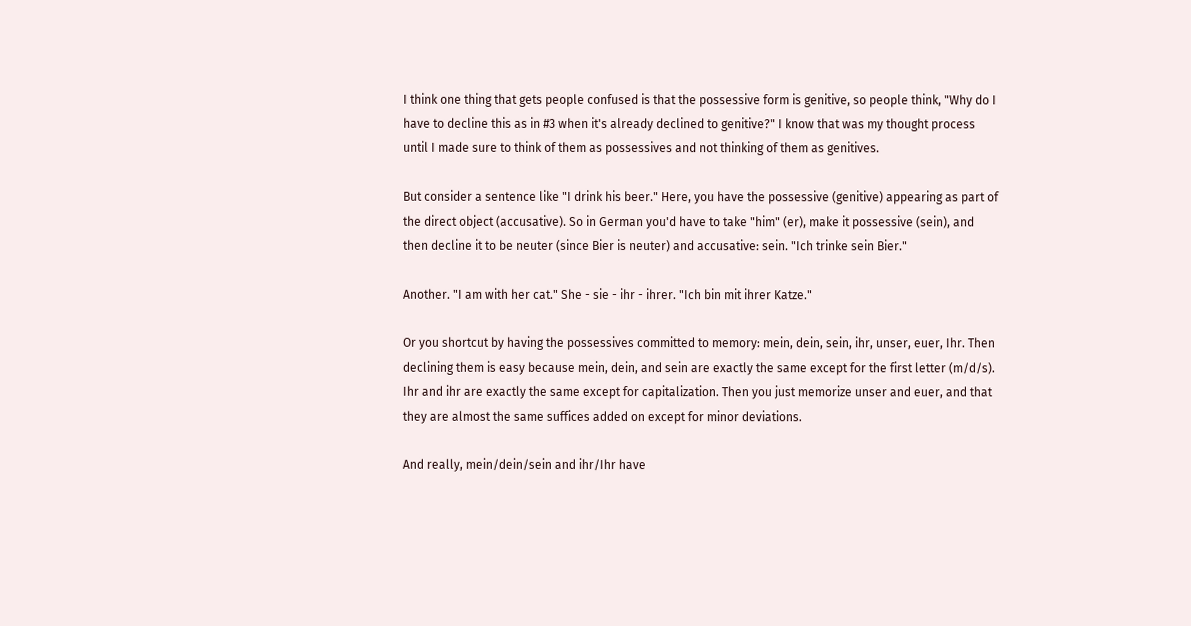I think one thing that gets people confused is that the possessive form is genitive, so people think, "Why do I have to decline this as in #3 when it's already declined to genitive?" I know that was my thought process until I made sure to think of them as possessives and not thinking of them as genitives.

But consider a sentence like "I drink his beer." Here, you have the possessive (genitive) appearing as part of the direct object (accusative). So in German you'd have to take "him" (er), make it possessive (sein), and then decline it to be neuter (since Bier is neuter) and accusative: sein. "Ich trinke sein Bier."

Another. "I am with her cat." She - sie - ihr - ihrer. "Ich bin mit ihrer Katze."

Or you shortcut by having the possessives committed to memory: mein, dein, sein, ihr, unser, euer, Ihr. Then declining them is easy because mein, dein, and sein are exactly the same except for the first letter (m/d/s). Ihr and ihr are exactly the same except for capitalization. Then you just memorize unser and euer, and that they are almost the same suffices added on except for minor deviations.

And really, mein/dein/sein and ihr/Ihr have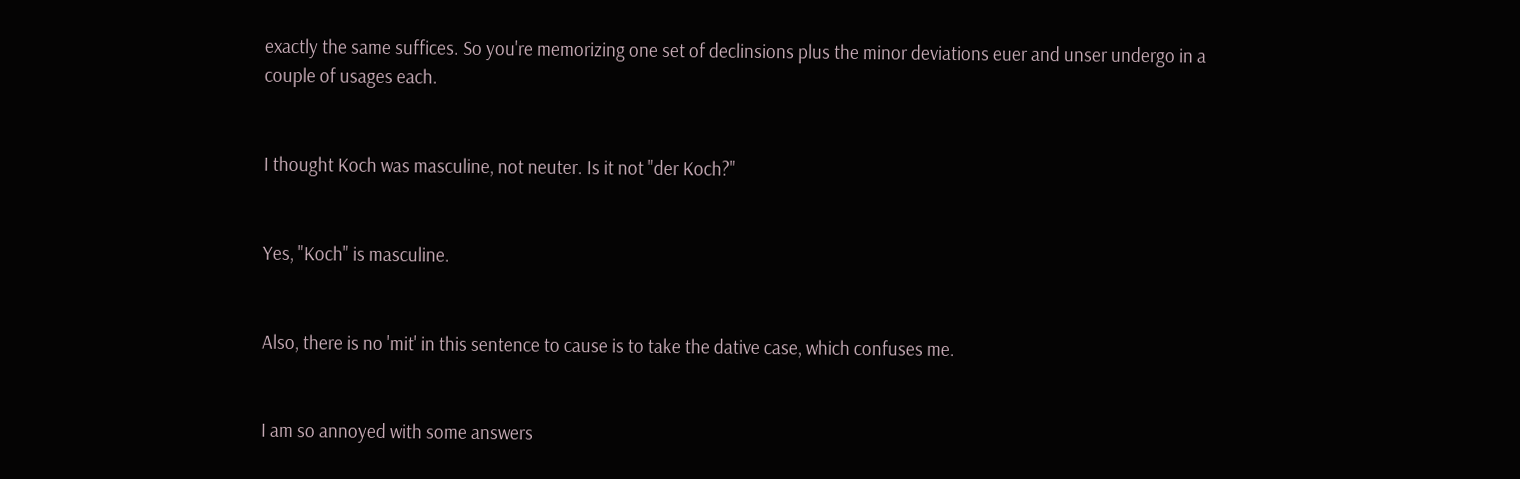exactly the same suffices. So you're memorizing one set of declinsions plus the minor deviations euer and unser undergo in a couple of usages each.


I thought Koch was masculine, not neuter. Is it not "der Koch?"


Yes, "Koch" is masculine.


Also, there is no 'mit' in this sentence to cause is to take the dative case, which confuses me.


I am so annoyed with some answers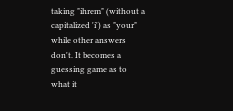taking "ihrem" (without a capitalized 'i') as "your" while other answers don't. It becomes a guessing game as to what it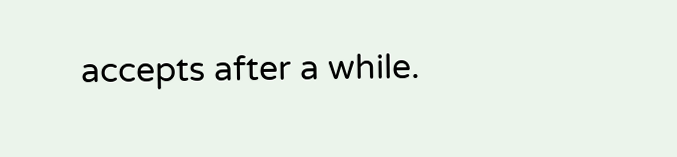accepts after a while.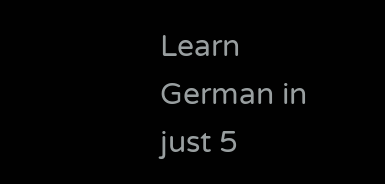Learn German in just 5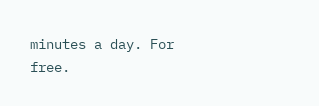minutes a day. For free.